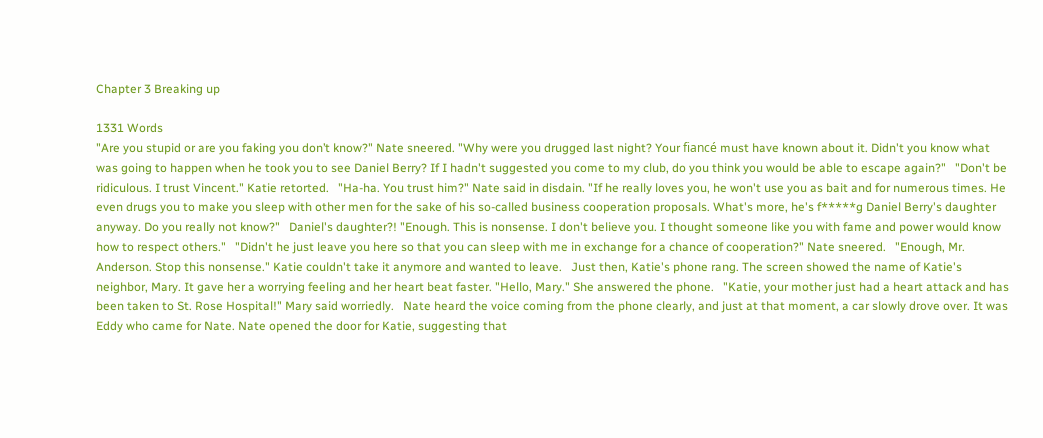Chapter 3 Breaking up

1331 Words
"Are you stupid or are you faking you don’t know?" Nate sneered. "Why were you drugged last night? Your fiancé must have known about it. Didn't you know what was going to happen when he took you to see Daniel Berry? If I hadn't suggested you come to my club, do you think you would be able to escape again?"   "Don't be ridiculous. I trust Vincent." Katie retorted.   "Ha-ha. You trust him?" Nate said in disdain. "If he really loves you, he won't use you as bait and for numerous times. He even drugs you to make you sleep with other men for the sake of his so-called business cooperation proposals. What's more, he's f*****g Daniel Berry's daughter anyway. Do you really not know?"   Daniel's daughter?! "Enough. This is nonsense. I don't believe you. I thought someone like you with fame and power would know how to respect others."   "Didn't he just leave you here so that you can sleep with me in exchange for a chance of cooperation?" Nate sneered.   "Enough, Mr. Anderson. Stop this nonsense." Katie couldn't take it anymore and wanted to leave.   Just then, Katie's phone rang. The screen showed the name of Katie's neighbor, Mary. It gave her a worrying feeling and her heart beat faster. "Hello, Mary." She answered the phone.   "Katie, your mother just had a heart attack and has been taken to St. Rose Hospital!" Mary said worriedly.   Nate heard the voice coming from the phone clearly, and just at that moment, a car slowly drove over. It was Eddy who came for Nate. Nate opened the door for Katie, suggesting that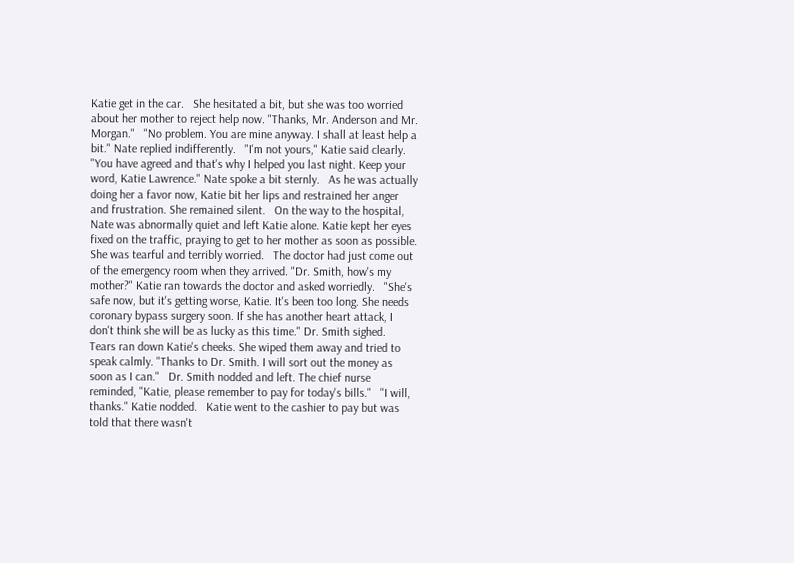Katie get in the car.   She hesitated a bit, but she was too worried about her mother to reject help now. "Thanks, Mr. Anderson and Mr. Morgan."   "No problem. You are mine anyway. I shall at least help a bit." Nate replied indifferently.   "I'm not yours," Katie said clearly.   "You have agreed and that's why I helped you last night. Keep your word, Katie Lawrence." Nate spoke a bit sternly.   As he was actually doing her a favor now, Katie bit her lips and restrained her anger and frustration. She remained silent.   On the way to the hospital, Nate was abnormally quiet and left Katie alone. Katie kept her eyes fixed on the traffic, praying to get to her mother as soon as possible. She was tearful and terribly worried.   The doctor had just come out of the emergency room when they arrived. "Dr. Smith, how's my mother?" Katie ran towards the doctor and asked worriedly.   "She's safe now, but it's getting worse, Katie. It's been too long. She needs coronary bypass surgery soon. If she has another heart attack, I don't think she will be as lucky as this time." Dr. Smith sighed.   Tears ran down Katie's cheeks. She wiped them away and tried to speak calmly. "Thanks to Dr. Smith. I will sort out the money as soon as I can."   Dr. Smith nodded and left. The chief nurse reminded, "Katie, please remember to pay for today's bills."   "I will, thanks." Katie nodded.   Katie went to the cashier to pay but was told that there wasn't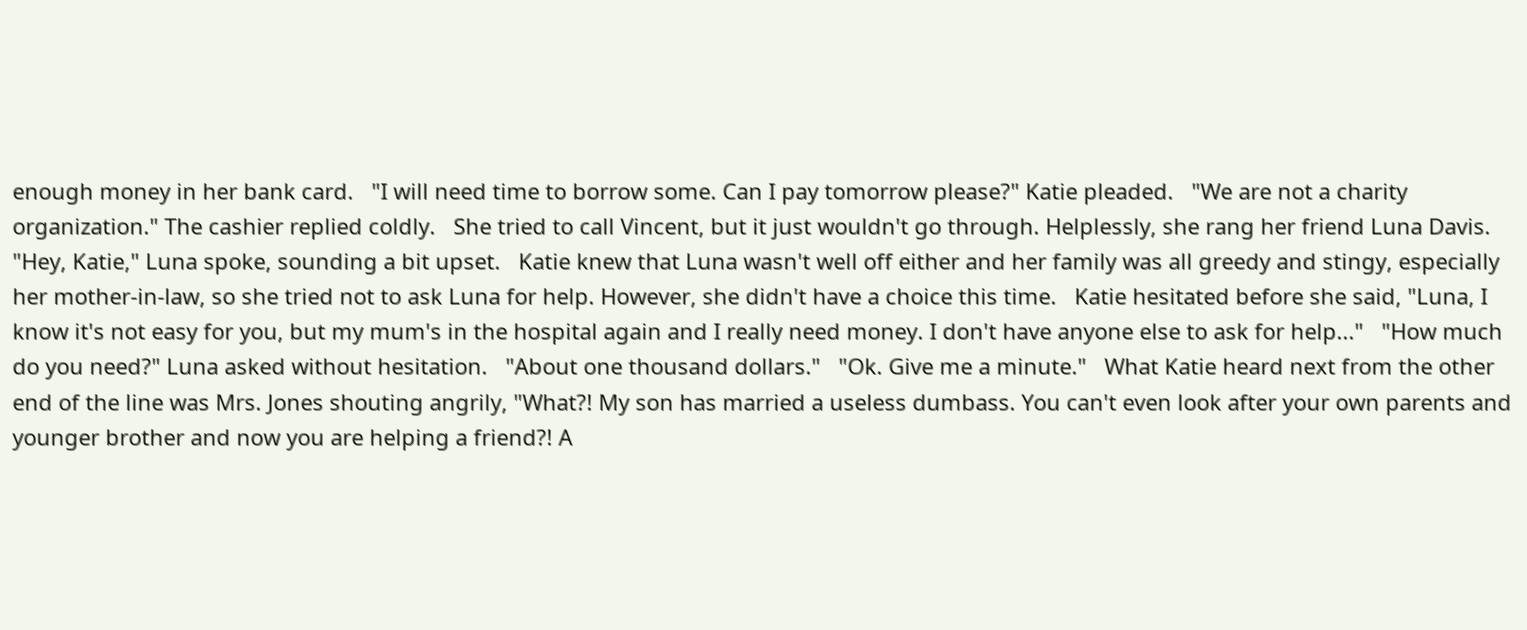enough money in her bank card.   "I will need time to borrow some. Can I pay tomorrow please?" Katie pleaded.   "We are not a charity organization." The cashier replied coldly.   She tried to call Vincent, but it just wouldn't go through. Helplessly, she rang her friend Luna Davis.   "Hey, Katie," Luna spoke, sounding a bit upset.   Katie knew that Luna wasn't well off either and her family was all greedy and stingy, especially her mother-in-law, so she tried not to ask Luna for help. However, she didn't have a choice this time.   Katie hesitated before she said, "Luna, I know it's not easy for you, but my mum's in the hospital again and I really need money. I don't have anyone else to ask for help..."   "How much do you need?" Luna asked without hesitation.   "About one thousand dollars."   "Ok. Give me a minute."   What Katie heard next from the other end of the line was Mrs. Jones shouting angrily, "What?! My son has married a useless dumbass. You can't even look after your own parents and younger brother and now you are helping a friend?! A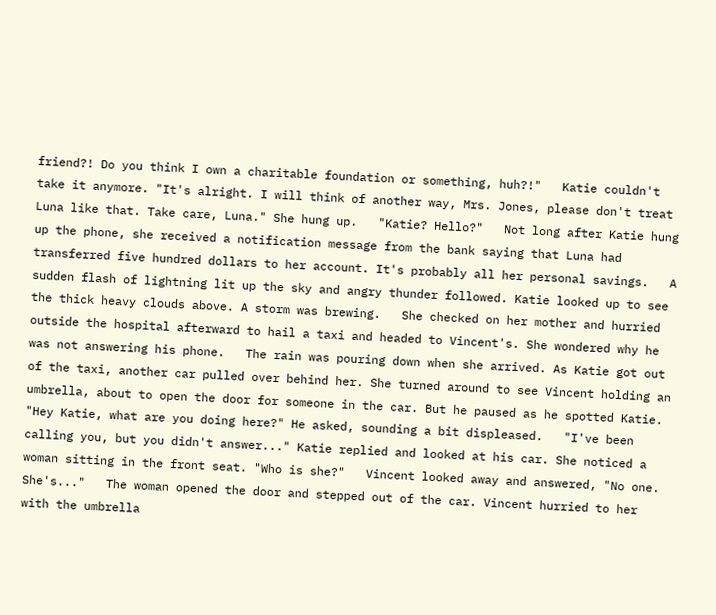friend?! Do you think I own a charitable foundation or something, huh?!"   Katie couldn't take it anymore. "It's alright. I will think of another way, Mrs. Jones, please don't treat Luna like that. Take care, Luna." She hung up.   "Katie? Hello?"   Not long after Katie hung up the phone, she received a notification message from the bank saying that Luna had transferred five hundred dollars to her account. It's probably all her personal savings.   A sudden flash of lightning lit up the sky and angry thunder followed. Katie looked up to see the thick heavy clouds above. A storm was brewing.   She checked on her mother and hurried outside the hospital afterward to hail a taxi and headed to Vincent's. She wondered why he was not answering his phone.   The rain was pouring down when she arrived. As Katie got out of the taxi, another car pulled over behind her. She turned around to see Vincent holding an umbrella, about to open the door for someone in the car. But he paused as he spotted Katie.   "Hey Katie, what are you doing here?" He asked, sounding a bit displeased.   "I've been calling you, but you didn't answer..." Katie replied and looked at his car. She noticed a woman sitting in the front seat. "Who is she?"   Vincent looked away and answered, "No one. She's..."   The woman opened the door and stepped out of the car. Vincent hurried to her with the umbrella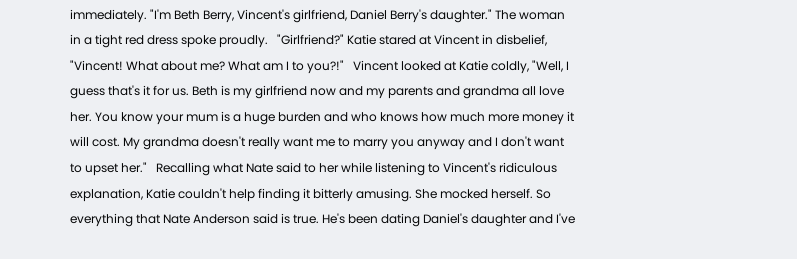immediately. "I'm Beth Berry, Vincent's girlfriend, Daniel Berry's daughter." The woman in a tight red dress spoke proudly.   "Girlfriend?" Katie stared at Vincent in disbelief, "Vincent! What about me? What am I to you?!"   Vincent looked at Katie coldly, "Well, I guess that's it for us. Beth is my girlfriend now and my parents and grandma all love her. You know your mum is a huge burden and who knows how much more money it will cost. My grandma doesn't really want me to marry you anyway and I don't want to upset her."   Recalling what Nate said to her while listening to Vincent's ridiculous explanation, Katie couldn't help finding it bitterly amusing. She mocked herself. So everything that Nate Anderson said is true. He's been dating Daniel's daughter and I've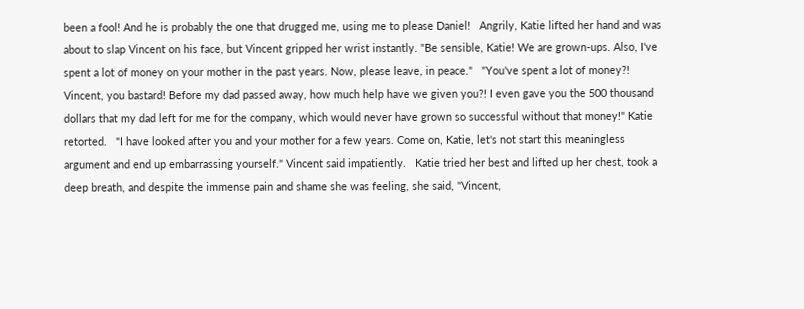been a fool! And he is probably the one that drugged me, using me to please Daniel!   Angrily, Katie lifted her hand and was about to slap Vincent on his face, but Vincent gripped her wrist instantly. "Be sensible, Katie! We are grown-ups. Also, I've spent a lot of money on your mother in the past years. Now, please leave, in peace."   "You've spent a lot of money?! Vincent, you bastard! Before my dad passed away, how much help have we given you?! I even gave you the 500 thousand dollars that my dad left for me for the company, which would never have grown so successful without that money!" Katie retorted.   "I have looked after you and your mother for a few years. Come on, Katie, let's not start this meaningless argument and end up embarrassing yourself." Vincent said impatiently.   Katie tried her best and lifted up her chest, took a deep breath, and despite the immense pain and shame she was feeling, she said, "Vincent,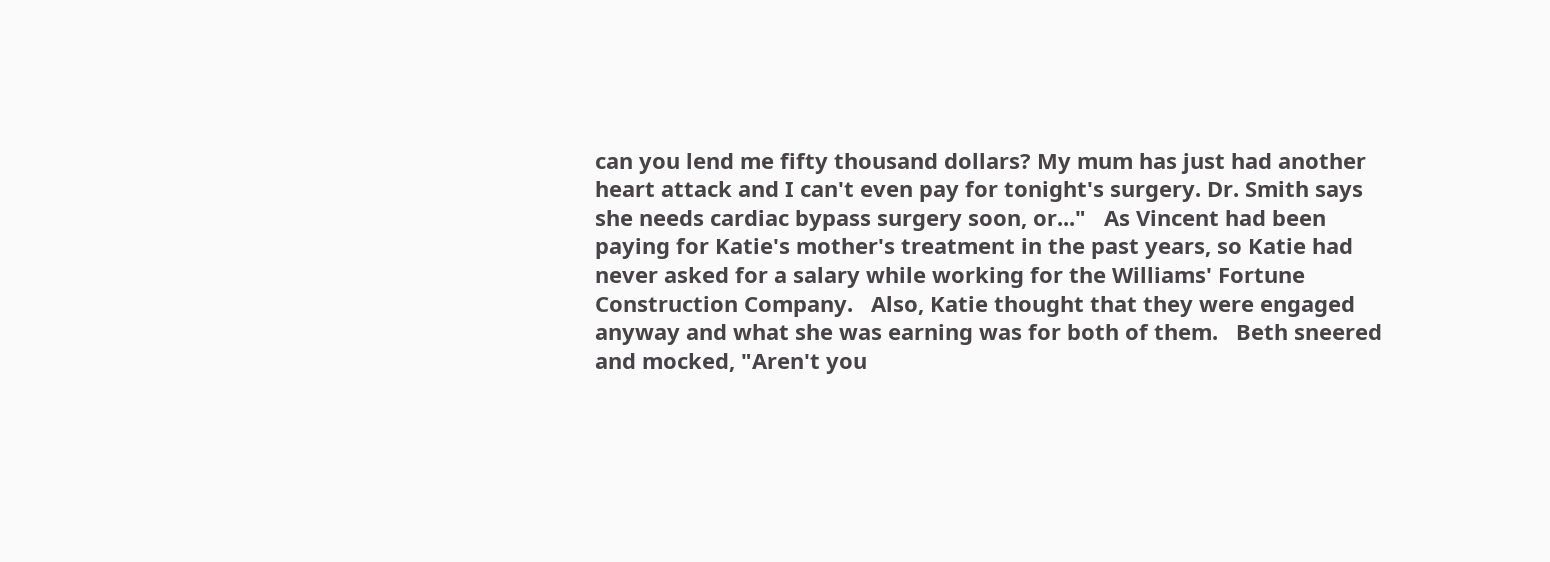can you lend me fifty thousand dollars? My mum has just had another heart attack and I can't even pay for tonight's surgery. Dr. Smith says she needs cardiac bypass surgery soon, or..."   As Vincent had been paying for Katie's mother's treatment in the past years, so Katie had never asked for a salary while working for the Williams' Fortune Construction Company.   Also, Katie thought that they were engaged anyway and what she was earning was for both of them.   Beth sneered and mocked, "Aren't you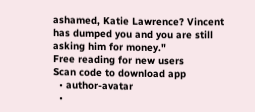ashamed, Katie Lawrence? Vincent has dumped you and you are still asking him for money."
Free reading for new users
Scan code to download app
  • author-avatar
  •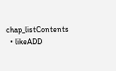chap_listContents
  • likeADD